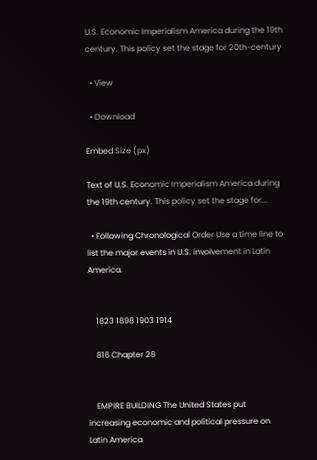U.S. Economic Imperialism America during the 19th century. This policy set the stage for 20th-century

  • View

  • Download

Embed Size (px)

Text of U.S. Economic Imperialism America during the 19th century. This policy set the stage for...

  • Following Chronological Order Use a time line to list the major events in U.S. involvement in Latin America.


    1823 1898 1903 1914

    816 Chapter 28


    EMPIRE BUILDING The United States put increasing economic and political pressure on Latin America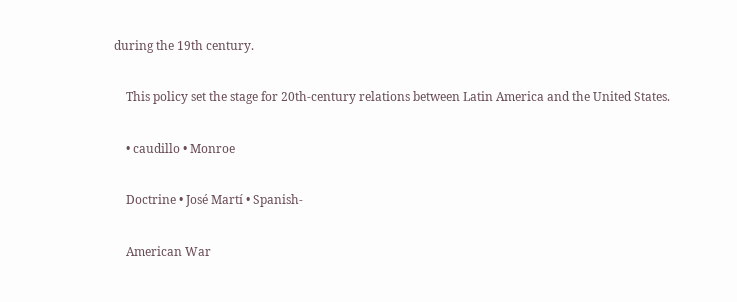during the 19th century.

    This policy set the stage for 20th-century relations between Latin America and the United States.

    • caudillo • Monroe

    Doctrine • José Martí • Spanish-

    American War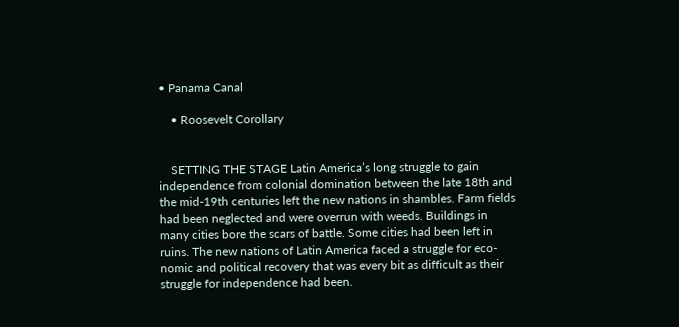• Panama Canal

    • Roosevelt Corollary


    SETTING THE STAGE Latin America’s long struggle to gain independence from colonial domination between the late 18th and the mid-19th centuries left the new nations in shambles. Farm fields had been neglected and were overrun with weeds. Buildings in many cities bore the scars of battle. Some cities had been left in ruins. The new nations of Latin America faced a struggle for eco- nomic and political recovery that was every bit as difficult as their struggle for independence had been.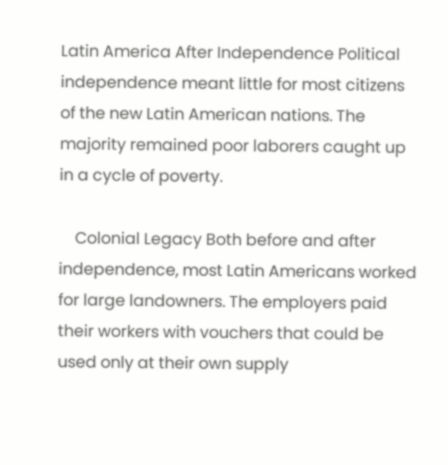Latin America After Independence Political independence meant little for most citizens of the new Latin American nations. The majority remained poor laborers caught up in a cycle of poverty.

    Colonial Legacy Both before and after independence, most Latin Americans worked for large landowners. The employers paid their workers with vouchers that could be used only at their own supply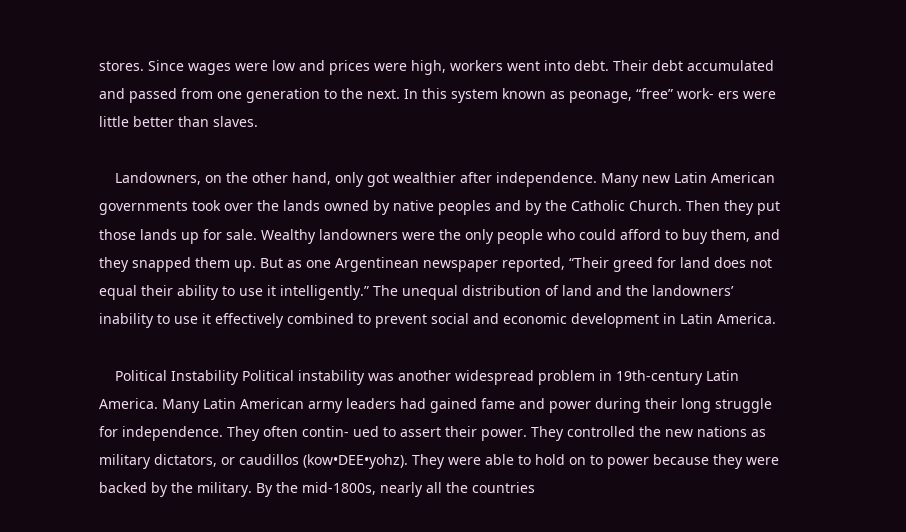stores. Since wages were low and prices were high, workers went into debt. Their debt accumulated and passed from one generation to the next. In this system known as peonage, “free” work- ers were little better than slaves.

    Landowners, on the other hand, only got wealthier after independence. Many new Latin American governments took over the lands owned by native peoples and by the Catholic Church. Then they put those lands up for sale. Wealthy landowners were the only people who could afford to buy them, and they snapped them up. But as one Argentinean newspaper reported, “Their greed for land does not equal their ability to use it intelligently.” The unequal distribution of land and the landowners’ inability to use it effectively combined to prevent social and economic development in Latin America.

    Political Instability Political instability was another widespread problem in 19th-century Latin America. Many Latin American army leaders had gained fame and power during their long struggle for independence. They often contin- ued to assert their power. They controlled the new nations as military dictators, or caudillos (kow•DEE•yohz). They were able to hold on to power because they were backed by the military. By the mid-1800s, nearly all the countries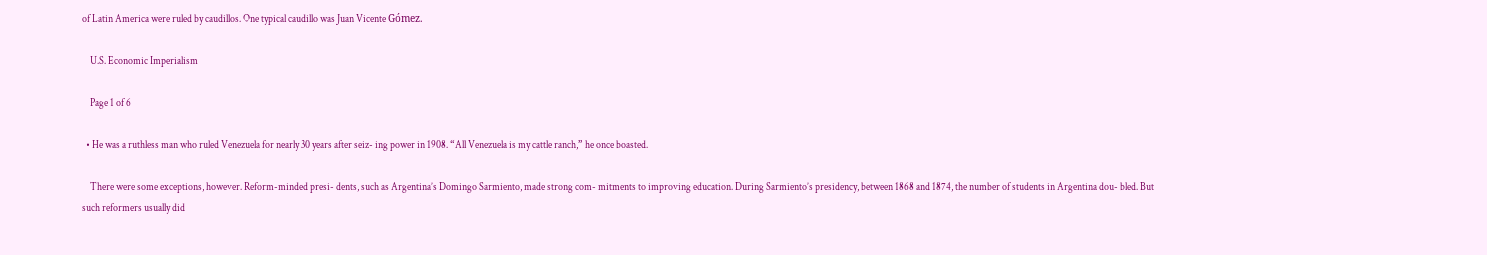of Latin America were ruled by caudillos. One typical caudillo was Juan Vicente Gómez.

    U.S. Economic Imperialism

    Page 1 of 6

  • He was a ruthless man who ruled Venezuela for nearly 30 years after seiz- ing power in 1908. “All Venezuela is my cattle ranch,” he once boasted.

    There were some exceptions, however. Reform-minded presi- dents, such as Argentina’s Domingo Sarmiento, made strong com- mitments to improving education. During Sarmiento’s presidency, between 1868 and 1874, the number of students in Argentina dou- bled. But such reformers usually did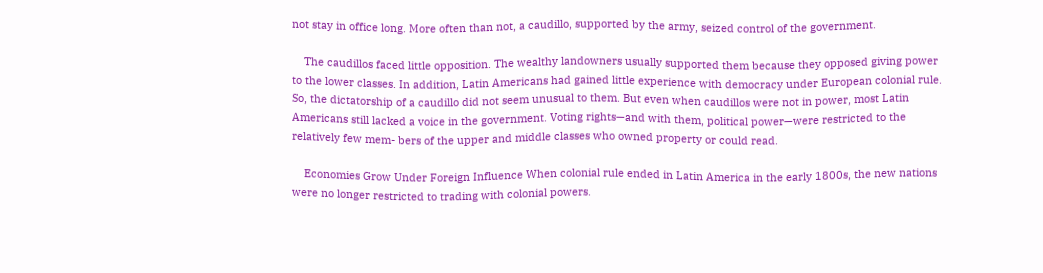not stay in office long. More often than not, a caudillo, supported by the army, seized control of the government.

    The caudillos faced little opposition. The wealthy landowners usually supported them because they opposed giving power to the lower classes. In addition, Latin Americans had gained little experience with democracy under European colonial rule. So, the dictatorship of a caudillo did not seem unusual to them. But even when caudillos were not in power, most Latin Americans still lacked a voice in the government. Voting rights—and with them, political power—were restricted to the relatively few mem- bers of the upper and middle classes who owned property or could read.

    Economies Grow Under Foreign Influence When colonial rule ended in Latin America in the early 1800s, the new nations were no longer restricted to trading with colonial powers.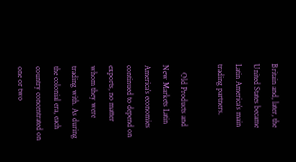Britain and, later, the United States became Latin America’s main trading partners.

    Old Products and New Markets Latin America’s economies continued to depend on exports, no matter whom they were trading with. As during the colonial era, each country concentrated on one or two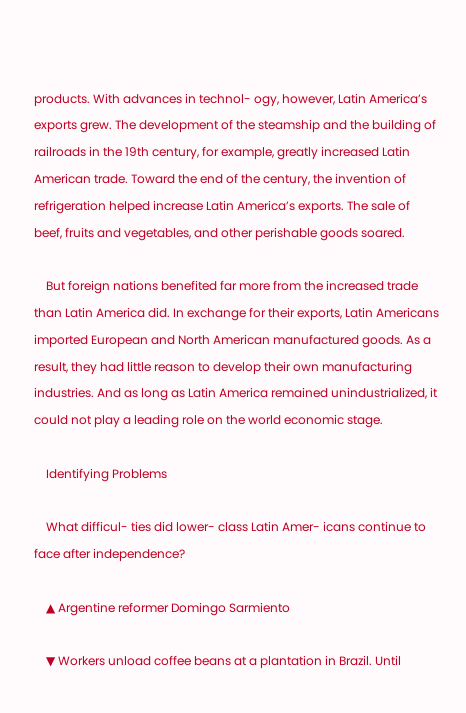products. With advances in technol- ogy, however, Latin America’s exports grew. The development of the steamship and the building of railroads in the 19th century, for example, greatly increased Latin American trade. Toward the end of the century, the invention of refrigeration helped increase Latin America’s exports. The sale of beef, fruits and vegetables, and other perishable goods soared.

    But foreign nations benefited far more from the increased trade than Latin America did. In exchange for their exports, Latin Americans imported European and North American manufactured goods. As a result, they had little reason to develop their own manufacturing industries. And as long as Latin America remained unindustrialized, it could not play a leading role on the world economic stage.

    Identifying Problems

    What difficul- ties did lower- class Latin Amer- icans continue to face after independence?

    ▲ Argentine reformer Domingo Sarmiento

    ▼ Workers unload coffee beans at a plantation in Brazil. Until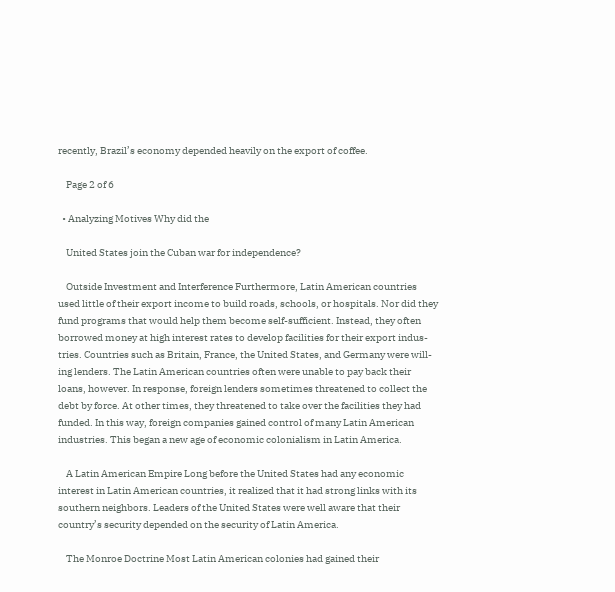recently, Brazil’s economy depended heavily on the export of coffee.

    Page 2 of 6

  • Analyzing Motives Why did the

    United States join the Cuban war for independence?

    Outside Investment and Interference Furthermore, Latin American countries used little of their export income to build roads, schools, or hospitals. Nor did they fund programs that would help them become self-sufficient. Instead, they often borrowed money at high interest rates to develop facilities for their export indus- tries. Countries such as Britain, France, the United States, and Germany were will- ing lenders. The Latin American countries often were unable to pay back their loans, however. In response, foreign lenders sometimes threatened to collect the debt by force. At other times, they threatened to take over the facilities they had funded. In this way, foreign companies gained control of many Latin American industries. This began a new age of economic colonialism in Latin America.

    A Latin American Empire Long before the United States had any economic interest in Latin American countries, it realized that it had strong links with its southern neighbors. Leaders of the United States were well aware that their country’s security depended on the security of Latin America.

    The Monroe Doctrine Most Latin American colonies had gained their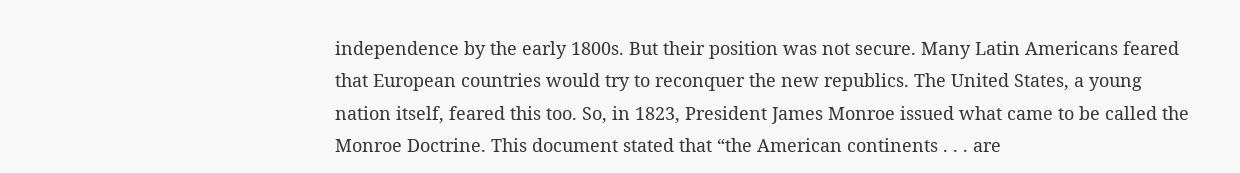independence by the early 1800s. But their position was not secure. Many Latin Americans feared that European countries would try to reconquer the new republics. The United States, a young nation itself, feared this too. So, in 1823, President James Monroe issued what came to be called the Monroe Doctrine. This document stated that “the American continents . . . are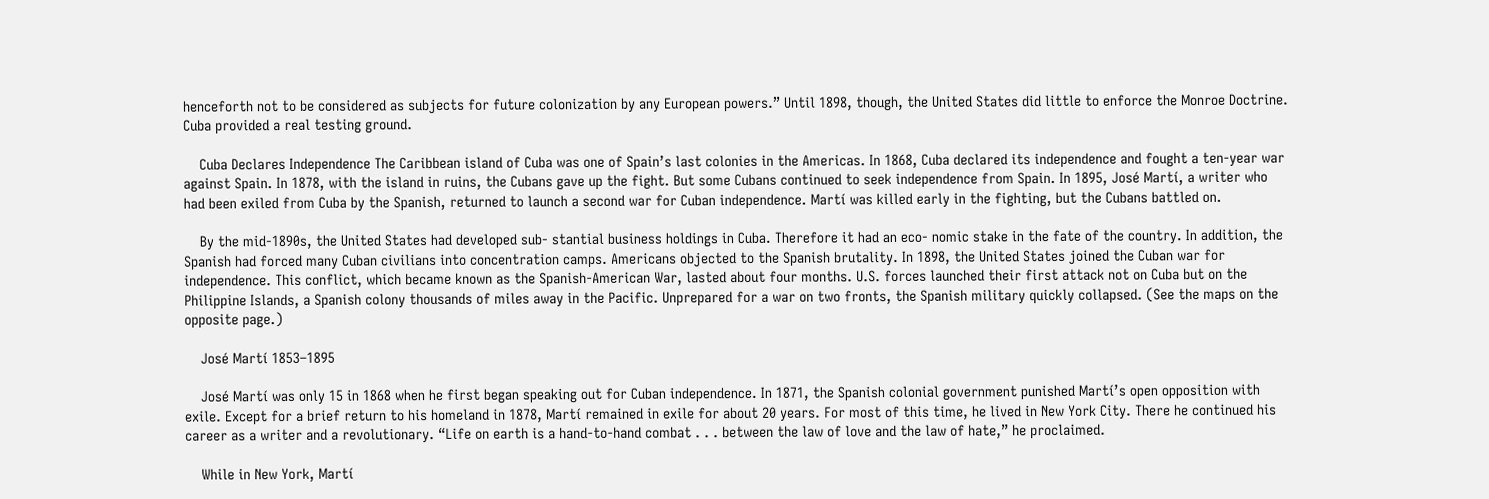henceforth not to be considered as subjects for future colonization by any European powers.” Until 1898, though, the United States did little to enforce the Monroe Doctrine. Cuba provided a real testing ground.

    Cuba Declares Independence The Caribbean island of Cuba was one of Spain’s last colonies in the Americas. In 1868, Cuba declared its independence and fought a ten-year war against Spain. In 1878, with the island in ruins, the Cubans gave up the fight. But some Cubans continued to seek independence from Spain. In 1895, José Martí, a writer who had been exiled from Cuba by the Spanish, returned to launch a second war for Cuban independence. Martí was killed early in the fighting, but the Cubans battled on.

    By the mid-1890s, the United States had developed sub- stantial business holdings in Cuba. Therefore it had an eco- nomic stake in the fate of the country. In addition, the Spanish had forced many Cuban civilians into concentration camps. Americans objected to the Spanish brutality. In 1898, the United States joined the Cuban war for independence. This conflict, which became known as the Spanish-American War, lasted about four months. U.S. forces launched their first attack not on Cuba but on the Philippine Islands, a Spanish colony thousands of miles away in the Pacific. Unprepared for a war on two fronts, the Spanish military quickly collapsed. (See the maps on the opposite page.)

    José Martí 1853–1895

    José Martí was only 15 in 1868 when he first began speaking out for Cuban independence. In 1871, the Spanish colonial government punished Martí’s open opposition with exile. Except for a brief return to his homeland in 1878, Martí remained in exile for about 20 years. For most of this time, he lived in New York City. There he continued his career as a writer and a revolutionary. “Life on earth is a hand-to-hand combat . . . between the law of love and the law of hate,” he proclaimed.

    While in New York, Martí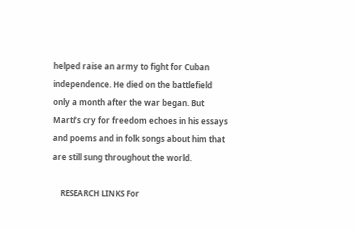helped raise an army to fight for Cuban independence. He died on the battlefield only a month after the war began. But Martí’s cry for freedom echoes in his essays and poems and in folk songs about him that are still sung throughout the world.

    RESEARCH LINKS For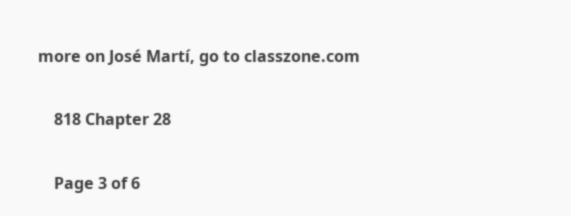more on José Martí, go to classzone.com

    818 Chapter 28

    Page 3 of 6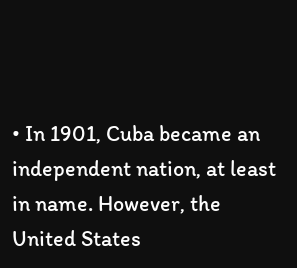• In 1901, Cuba became an independent nation, at least in name. However, the United States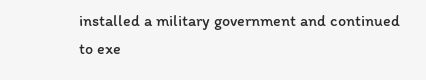installed a military government and continued to exe